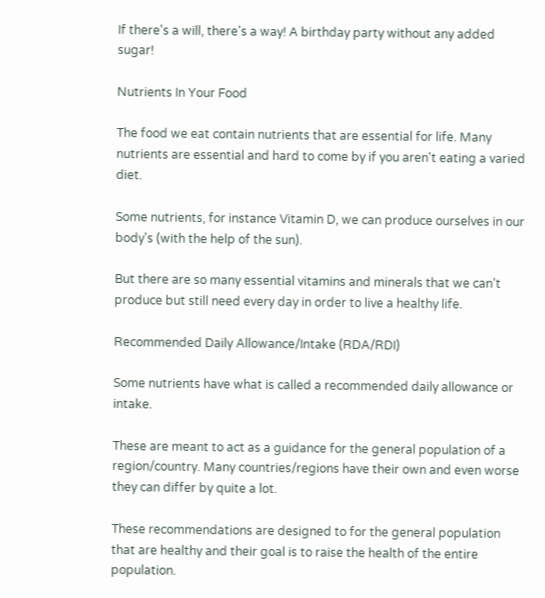If there's a will, there's a way! A birthday party without any added sugar!

Nutrients In Your Food

The food we eat contain nutrients that are essential for life. Many nutrients are essential and hard to come by if you aren't eating a varied diet.

Some nutrients, for instance Vitamin D, we can produce ourselves in our body's (with the help of the sun).

But there are so many essential vitamins and minerals that we can't produce but still need every day in order to live a healthy life.

Recommended Daily Allowance/Intake (RDA/RDI)

Some nutrients have what is called a recommended daily allowance or intake.

These are meant to act as a guidance for the general population of a region/country. Many countries/regions have their own and even worse they can differ by quite a lot.

These recommendations are designed to for the general population that are healthy and their goal is to raise the health of the entire population.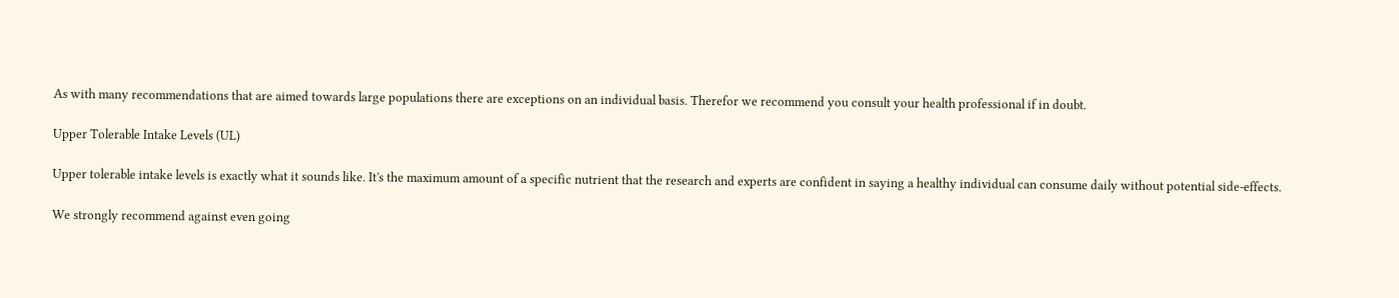As with many recommendations that are aimed towards large populations there are exceptions on an individual basis. Therefor we recommend you consult your health professional if in doubt.

Upper Tolerable Intake Levels (UL)

Upper tolerable intake levels is exactly what it sounds like. It's the maximum amount of a specific nutrient that the research and experts are confident in saying a healthy individual can consume daily without potential side-effects.

We strongly recommend against even going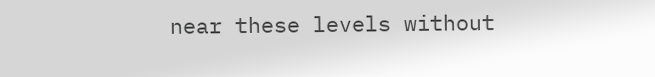near these levels without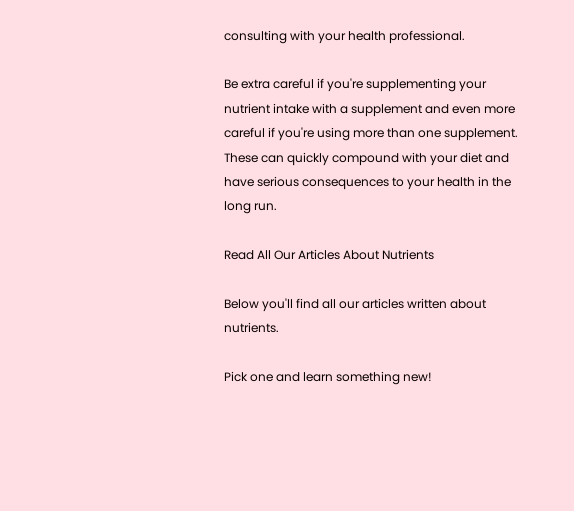consulting with your health professional.

Be extra careful if you're supplementing your nutrient intake with a supplement and even more careful if you're using more than one supplement. These can quickly compound with your diet and have serious consequences to your health in the long run.

Read All Our Articles About Nutrients

Below you'll find all our articles written about nutrients.

Pick one and learn something new!